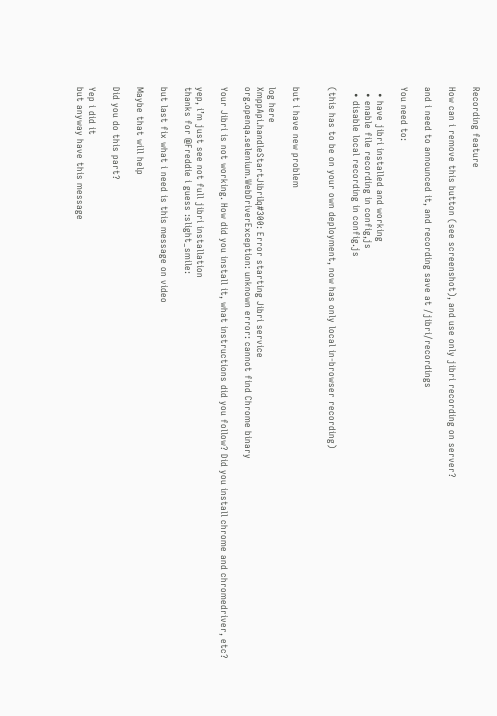Recording feature

How can i remove this button (see screenshot), and use only jibri recording on server?

and i need to announced it, and recording save at /jibri/recordings

You need to:

  • have jibri installed and working
  • enable file recording in config,js
  • disable local recording in config.js

(this has to be on your own deployment, now has only local in-browser recording)


but i have new problem

log here
XmppApi.handleStartJibriIq#300: Error starting Jibri service
org.openqa.selenium.WebDriverException: unknown error: cannot find Chrome binary

Your Jibri is not working. How did you install it, what instructions did you follow? Did you install chrome and chromedriver, etc?

yep, i’m just see not full jibri installation
thanks for @Freddie i guess :slight_smile:

but last fix what i need is this message on video

Maybe that will help

Did you do this part?

Yep i did it
but anyway have this message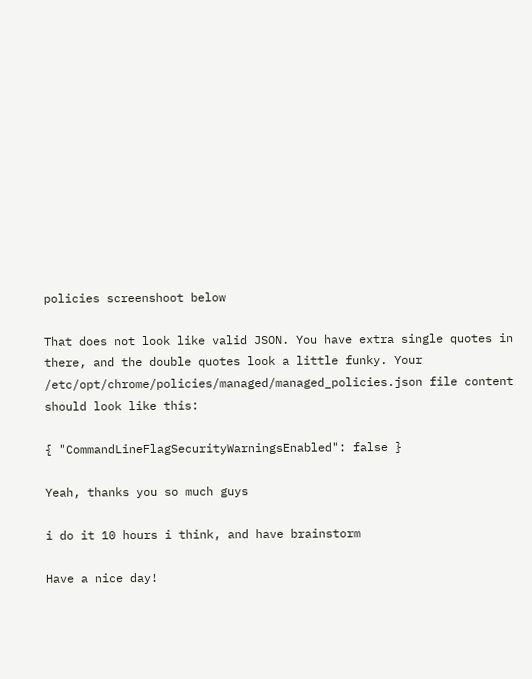policies screenshoot below

That does not look like valid JSON. You have extra single quotes in there, and the double quotes look a little funky. Your /etc/opt/chrome/policies/managed/managed_policies.json file content should look like this:

{ "CommandLineFlagSecurityWarningsEnabled": false }

Yeah, thanks you so much guys

i do it 10 hours i think, and have brainstorm

Have a nice day!